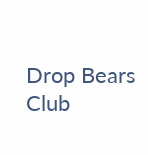Drop Bears Club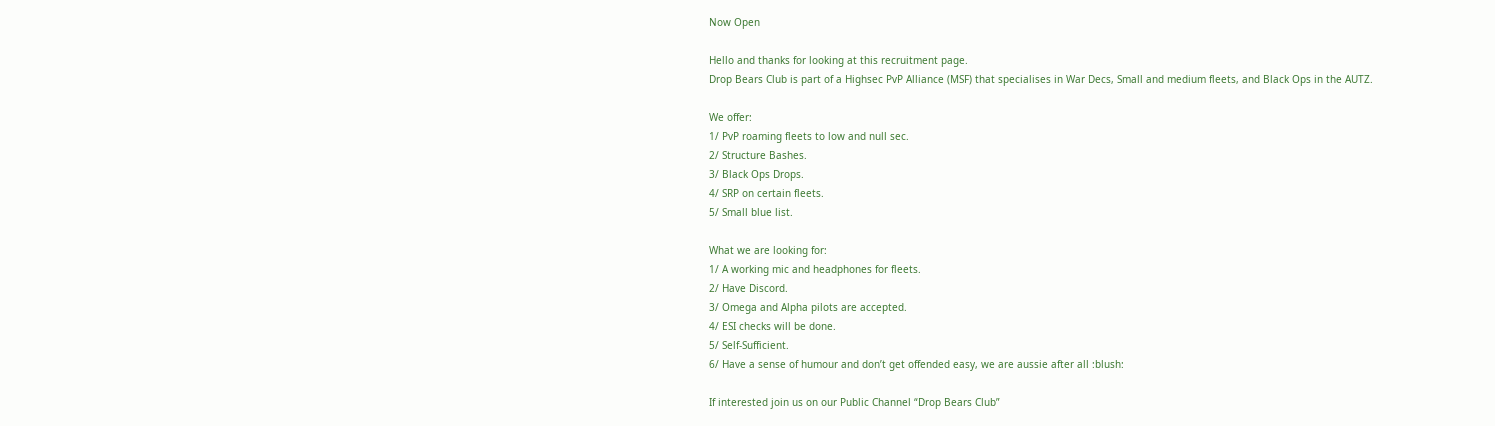Now Open

Hello and thanks for looking at this recruitment page.
Drop Bears Club is part of a Highsec PvP Alliance (MSF) that specialises in War Decs, Small and medium fleets, and Black Ops in the AUTZ.

We offer:
1/ PvP roaming fleets to low and null sec.
2/ Structure Bashes.
3/ Black Ops Drops.
4/ SRP on certain fleets.
5/ Small blue list.

What we are looking for:
1/ A working mic and headphones for fleets.
2/ Have Discord.
3/ Omega and Alpha pilots are accepted.
4/ ESI checks will be done.
5/ Self-Sufficient.
6/ Have a sense of humour and don’t get offended easy, we are aussie after all :blush:

If interested join us on our Public Channel “Drop Bears Club”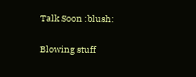Talk Soon :blush:

Blowing stuff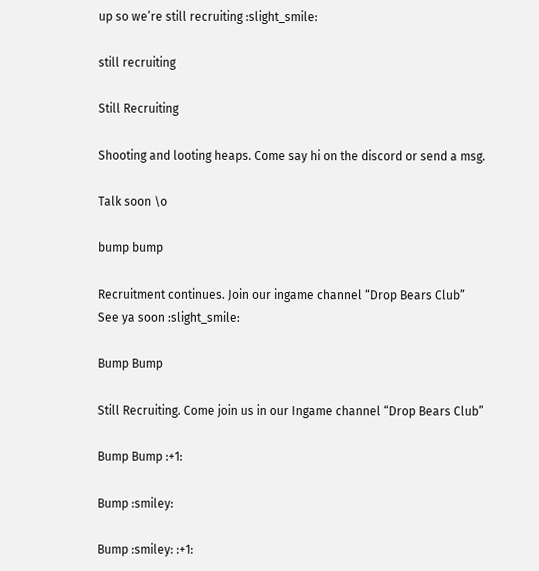up so we’re still recruiting :slight_smile:

still recruiting

Still Recruiting

Shooting and looting heaps. Come say hi on the discord or send a msg.

Talk soon \o

bump bump

Recruitment continues. Join our ingame channel “Drop Bears Club”
See ya soon :slight_smile:

Bump Bump

Still Recruiting. Come join us in our Ingame channel “Drop Bears Club”

Bump Bump :+1:

Bump :smiley:

Bump :smiley: :+1: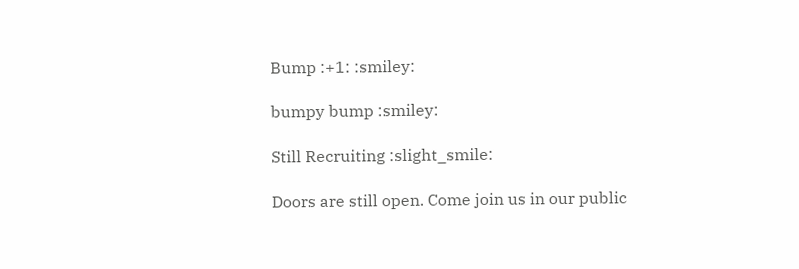Bump :+1: :smiley:

bumpy bump :smiley:

Still Recruiting :slight_smile:

Doors are still open. Come join us in our public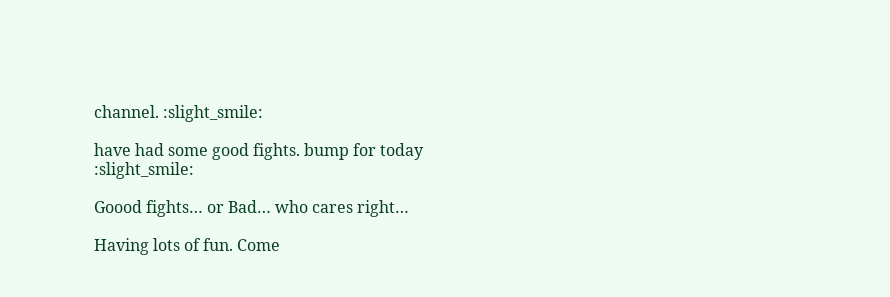channel. :slight_smile:

have had some good fights. bump for today :slight_smile:

Goood fights… or Bad… who cares right…

Having lots of fun. Come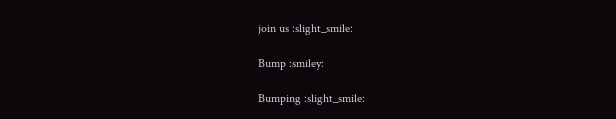join us :slight_smile:

Bump :smiley:

Bumping :slight_smile: